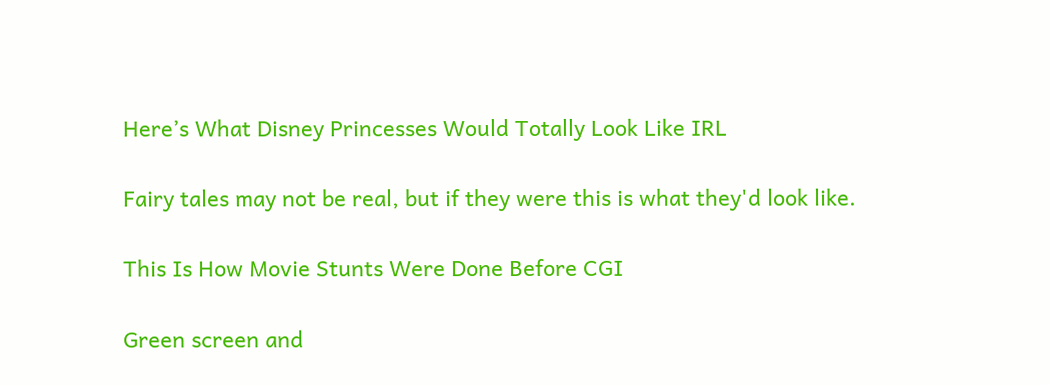Here’s What Disney Princesses Would Totally Look Like IRL

Fairy tales may not be real, but if they were this is what they'd look like.

This Is How Movie Stunts Were Done Before CGI

Green screen and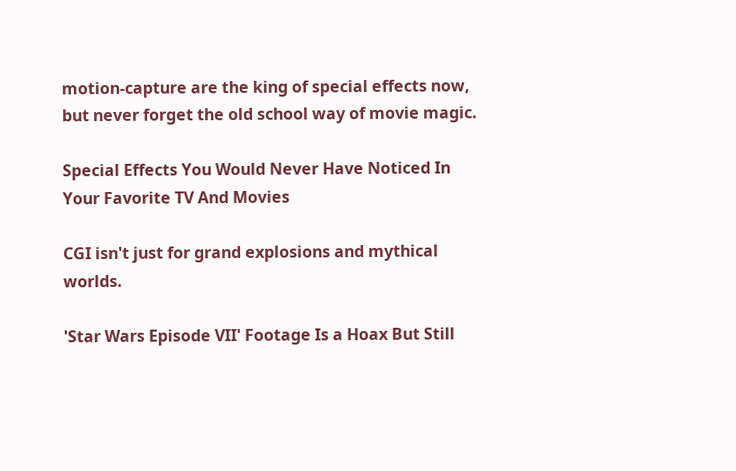motion-capture are the king of special effects now, but never forget the old school way of movie magic.

Special Effects You Would Never Have Noticed In Your Favorite TV And Movies

CGI isn't just for grand explosions and mythical worlds.

'Star Wars Episode VII' Footage Is a Hoax But Still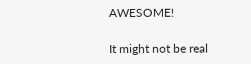AWESOME!

It might not be real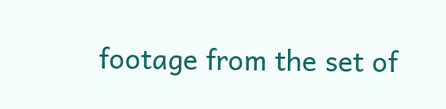footage from the set of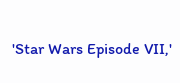'Star Wars Episode VII,'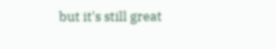but it's still great